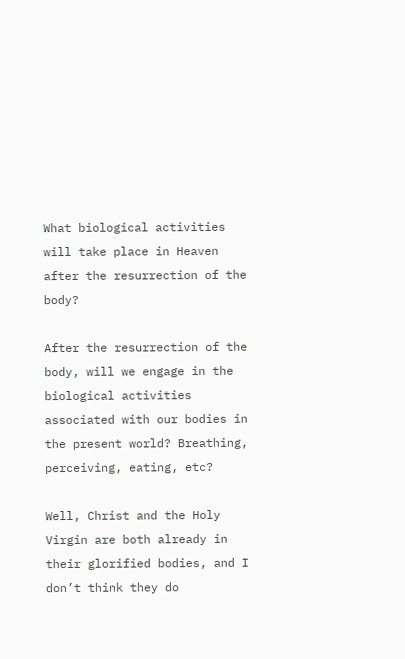What biological activities will take place in Heaven after the resurrection of the body?

After the resurrection of the body, will we engage in the biological activities associated with our bodies in the present world? Breathing, perceiving, eating, etc?

Well, Christ and the Holy Virgin are both already in their glorified bodies, and I don’t think they do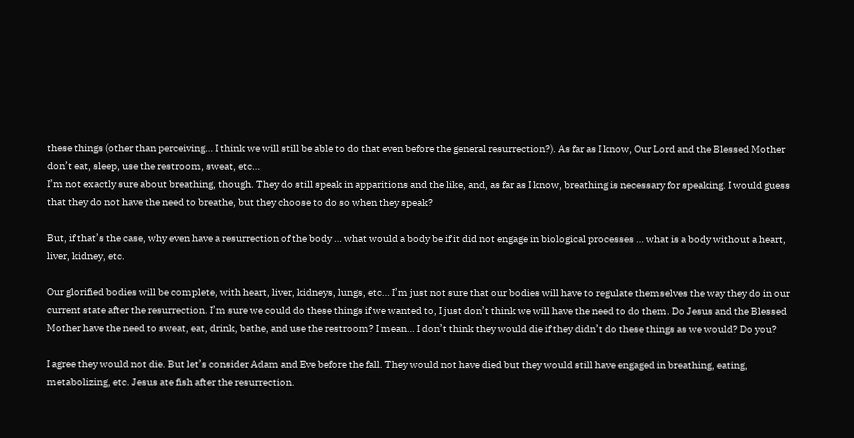these things (other than perceiving… I think we will still be able to do that even before the general resurrection?). As far as I know, Our Lord and the Blessed Mother don’t eat, sleep, use the restroom, sweat, etc…
I’m not exactly sure about breathing, though. They do still speak in apparitions and the like, and, as far as I know, breathing is necessary for speaking. I would guess that they do not have the need to breathe, but they choose to do so when they speak?

But, if that’s the case, why even have a resurrection of the body … what would a body be if it did not engage in biological processes … what is a body without a heart, liver, kidney, etc.

Our glorified bodies will be complete, with heart, liver, kidneys, lungs, etc… I’m just not sure that our bodies will have to regulate themselves the way they do in our current state after the resurrection. I’m sure we could do these things if we wanted to, I just don’t think we will have the need to do them. Do Jesus and the Blessed Mother have the need to sweat, eat, drink, bathe, and use the restroom? I mean… I don’t think they would die if they didn’t do these things as we would? Do you?

I agree they would not die. But let’s consider Adam and Eve before the fall. They would not have died but they would still have engaged in breathing, eating, metabolizing, etc. Jesus ate fish after the resurrection.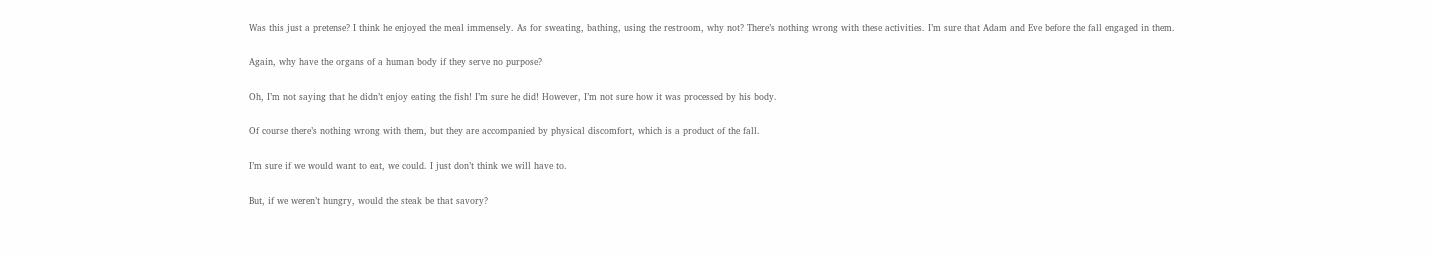Was this just a pretense? I think he enjoyed the meal immensely. As for sweating, bathing, using the restroom, why not? There’s nothing wrong with these activities. I’m sure that Adam and Eve before the fall engaged in them.

Again, why have the organs of a human body if they serve no purpose?

Oh, I’m not saying that he didn’t enjoy eating the fish! I’m sure he did! However, I’m not sure how it was processed by his body.

Of course there’s nothing wrong with them, but they are accompanied by physical discomfort, which is a product of the fall.

I’m sure if we would want to eat, we could. I just don’t think we will have to.

But, if we weren’t hungry, would the steak be that savory?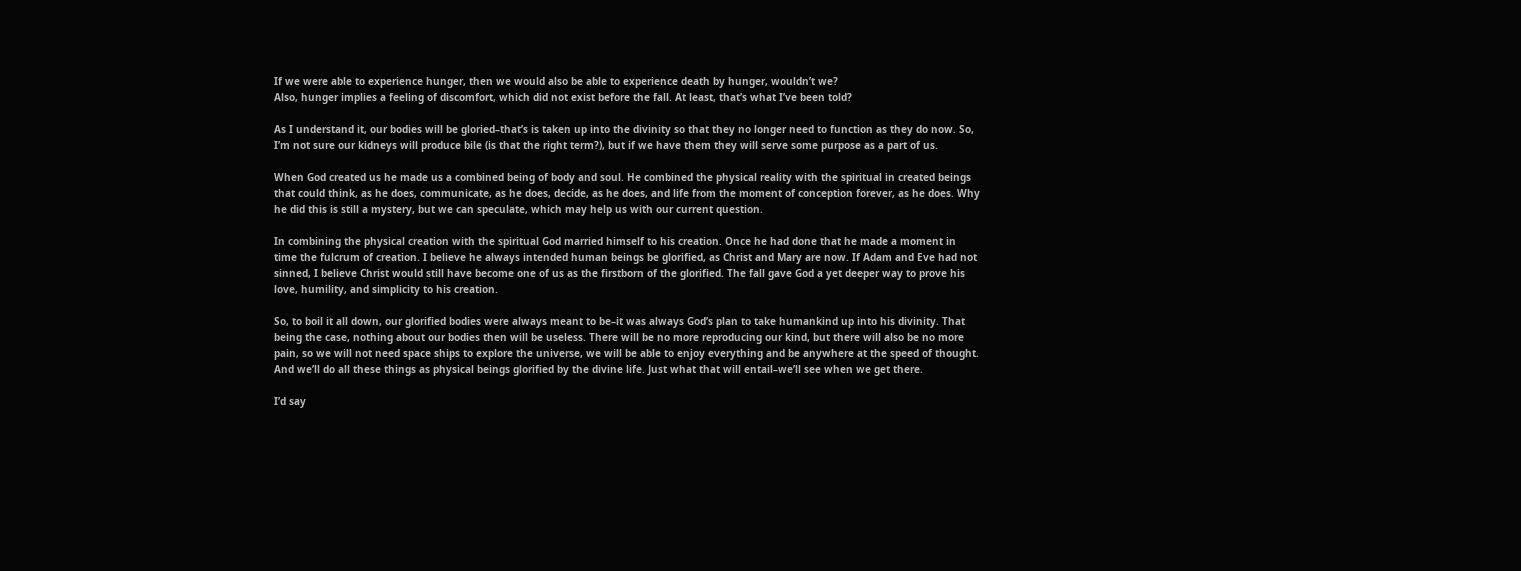If we were able to experience hunger, then we would also be able to experience death by hunger, wouldn’t we?
Also, hunger implies a feeling of discomfort, which did not exist before the fall. At least, that’s what I’ve been told?

As I understand it, our bodies will be gloried–that’s is taken up into the divinity so that they no longer need to function as they do now. So, I’m not sure our kidneys will produce bile (is that the right term?), but if we have them they will serve some purpose as a part of us.

When God created us he made us a combined being of body and soul. He combined the physical reality with the spiritual in created beings that could think, as he does, communicate, as he does, decide, as he does, and life from the moment of conception forever, as he does. Why he did this is still a mystery, but we can speculate, which may help us with our current question.

In combining the physical creation with the spiritual God married himself to his creation. Once he had done that he made a moment in time the fulcrum of creation. I believe he always intended human beings be glorified, as Christ and Mary are now. If Adam and Eve had not sinned, I believe Christ would still have become one of us as the firstborn of the glorified. The fall gave God a yet deeper way to prove his love, humility, and simplicity to his creation.

So, to boil it all down, our glorified bodies were always meant to be–it was always God’s plan to take humankind up into his divinity. That being the case, nothing about our bodies then will be useless. There will be no more reproducing our kind, but there will also be no more pain, so we will not need space ships to explore the universe, we will be able to enjoy everything and be anywhere at the speed of thought. And we’ll do all these things as physical beings glorified by the divine life. Just what that will entail–we’ll see when we get there.

I’d say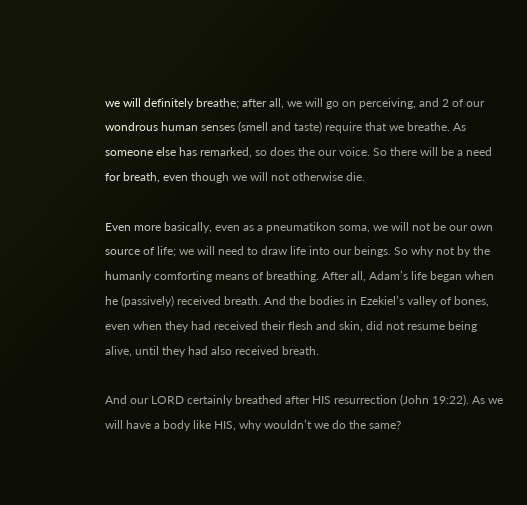we will definitely breathe; after all, we will go on perceiving, and 2 of our wondrous human senses (smell and taste) require that we breathe. As someone else has remarked, so does the our voice. So there will be a need for breath, even though we will not otherwise die.

Even more basically, even as a pneumatikon soma, we will not be our own source of life; we will need to draw life into our beings. So why not by the humanly comforting means of breathing. After all, Adam’s life began when he (passively) received breath. And the bodies in Ezekiel’s valley of bones, even when they had received their flesh and skin, did not resume being alive, until they had also received breath.

And our LORD certainly breathed after HIS resurrection (John 19:22). As we will have a body like HIS, why wouldn’t we do the same?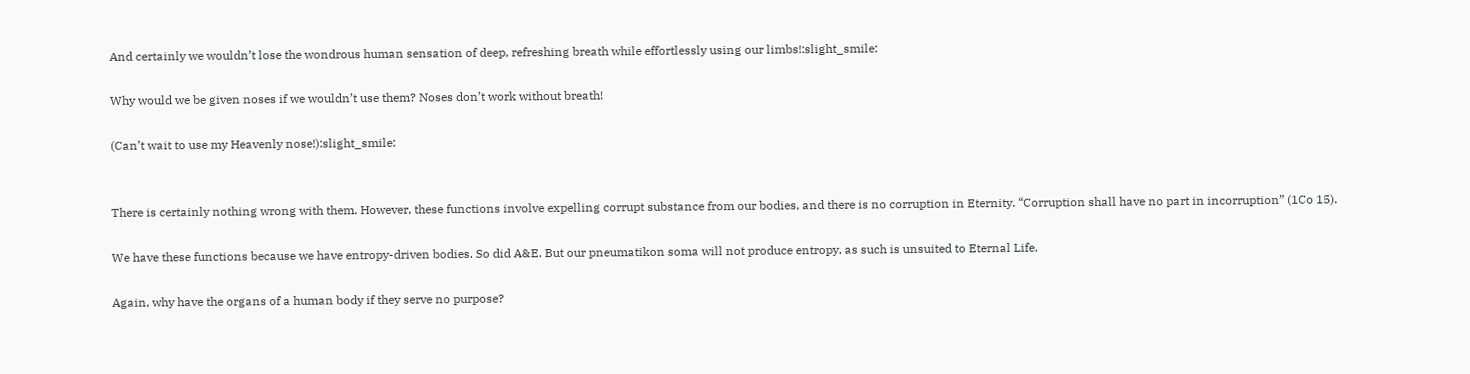And certainly we wouldn’t lose the wondrous human sensation of deep, refreshing breath while effortlessly using our limbs!:slight_smile:

Why would we be given noses if we wouldn’t use them? Noses don’t work without breath!

(Can’t wait to use my Heavenly nose!):slight_smile:


There is certainly nothing wrong with them. However, these functions involve expelling corrupt substance from our bodies, and there is no corruption in Eternity. “Corruption shall have no part in incorruption” (1Co 15).

We have these functions because we have entropy-driven bodies. So did A&E. But our pneumatikon soma will not produce entropy, as such is unsuited to Eternal Life.

Again, why have the organs of a human body if they serve no purpose?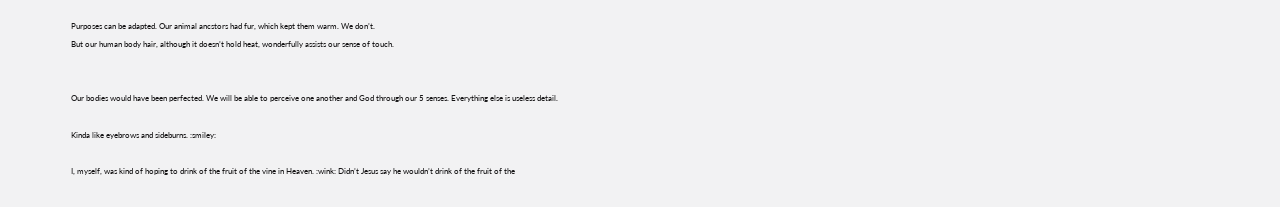Purposes can be adapted. Our animal ancstors had fur, which kept them warm. We don’t.
But our human body hair, although it doesn’t hold heat, wonderfully assists our sense of touch.


Our bodies would have been perfected. We will be able to perceive one another and God through our 5 senses. Everything else is useless detail.

Kinda like eyebrows and sideburns. :smiley:

I, myself, was kind of hoping to drink of the fruit of the vine in Heaven. :wink: Didn’t Jesus say he wouldn’t drink of the fruit of the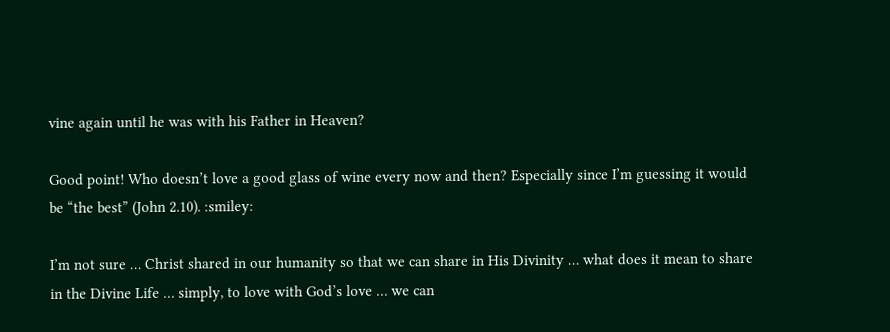vine again until he was with his Father in Heaven?

Good point! Who doesn’t love a good glass of wine every now and then? Especially since I’m guessing it would be “the best” (John 2.10). :smiley:

I’m not sure … Christ shared in our humanity so that we can share in His Divinity … what does it mean to share in the Divine Life … simply, to love with God’s love … we can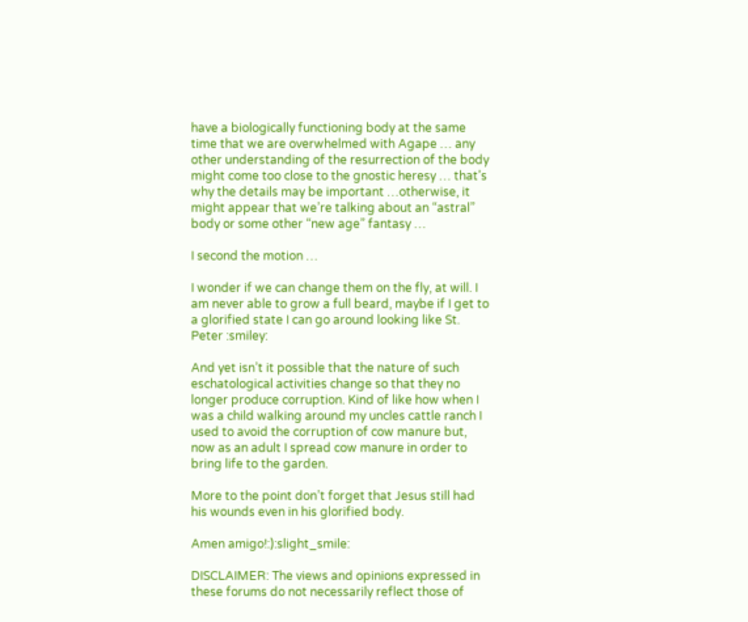have a biologically functioning body at the same time that we are overwhelmed with Agape … any other understanding of the resurrection of the body might come too close to the gnostic heresy … that’s why the details may be important …otherwise, it might appear that we’re talking about an “astral” body or some other “new age” fantasy …

I second the motion …

I wonder if we can change them on the fly, at will. I am never able to grow a full beard, maybe if I get to a glorified state I can go around looking like St. Peter :smiley:

And yet isn’t it possible that the nature of such eschatological activities change so that they no longer produce corruption. Kind of like how when I was a child walking around my uncles cattle ranch I used to avoid the corruption of cow manure but, now as an adult I spread cow manure in order to bring life to the garden.

More to the point don’t forget that Jesus still had his wounds even in his glorified body.

Amen amigo!:):slight_smile:

DISCLAIMER: The views and opinions expressed in these forums do not necessarily reflect those of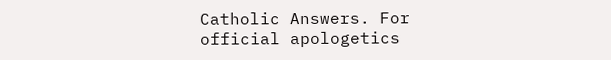Catholic Answers. For official apologetics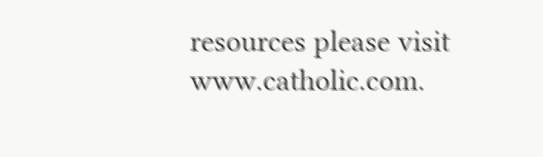resources please visit www.catholic.com.